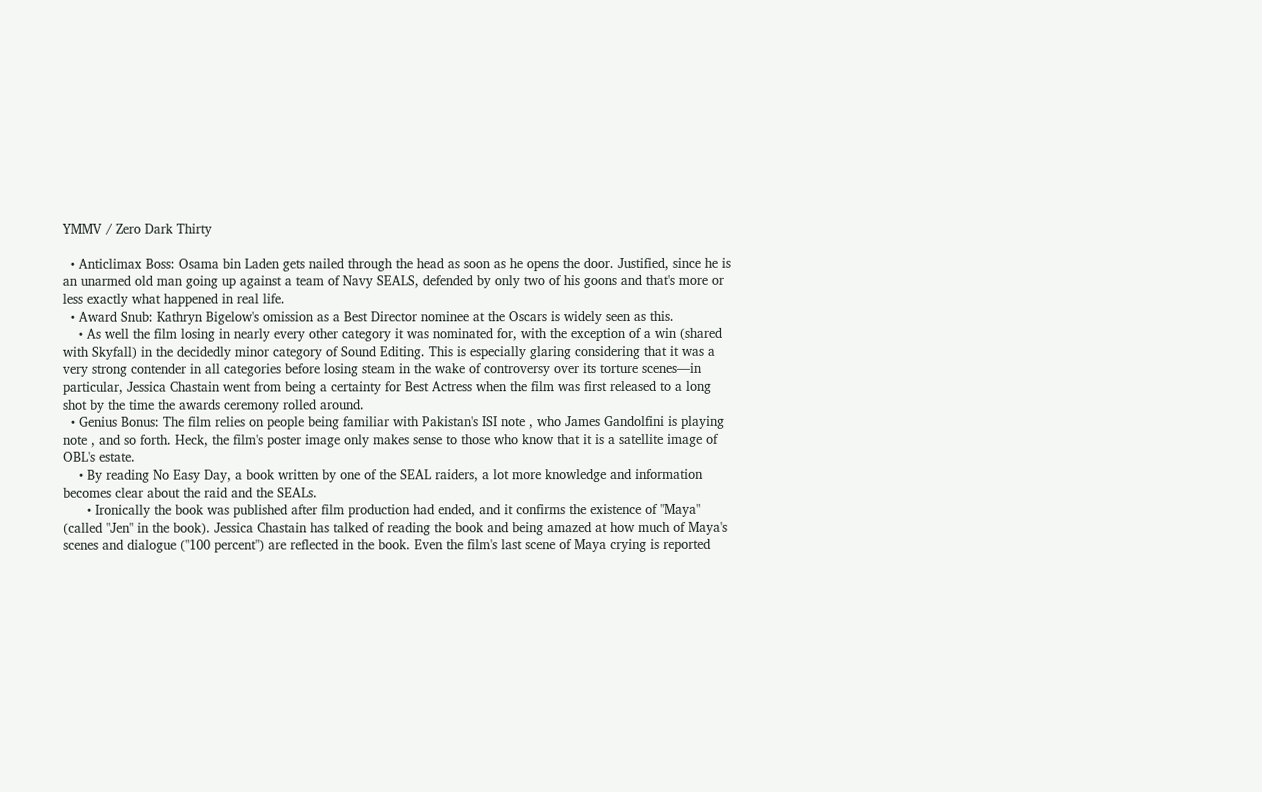YMMV / Zero Dark Thirty

  • Anticlimax Boss: Osama bin Laden gets nailed through the head as soon as he opens the door. Justified, since he is an unarmed old man going up against a team of Navy SEALS, defended by only two of his goons and that's more or less exactly what happened in real life.
  • Award Snub: Kathryn Bigelow's omission as a Best Director nominee at the Oscars is widely seen as this.
    • As well the film losing in nearly every other category it was nominated for, with the exception of a win (shared with Skyfall) in the decidedly minor category of Sound Editing. This is especially glaring considering that it was a very strong contender in all categories before losing steam in the wake of controversy over its torture scenes—in particular, Jessica Chastain went from being a certainty for Best Actress when the film was first released to a long shot by the time the awards ceremony rolled around.
  • Genius Bonus: The film relies on people being familiar with Pakistan's ISI note , who James Gandolfini is playing note , and so forth. Heck, the film's poster image only makes sense to those who know that it is a satellite image of OBL's estate.
    • By reading No Easy Day, a book written by one of the SEAL raiders, a lot more knowledge and information becomes clear about the raid and the SEALs.
      • Ironically the book was published after film production had ended, and it confirms the existence of "Maya" (called "Jen" in the book). Jessica Chastain has talked of reading the book and being amazed at how much of Maya's scenes and dialogue ("100 percent") are reflected in the book. Even the film's last scene of Maya crying is reported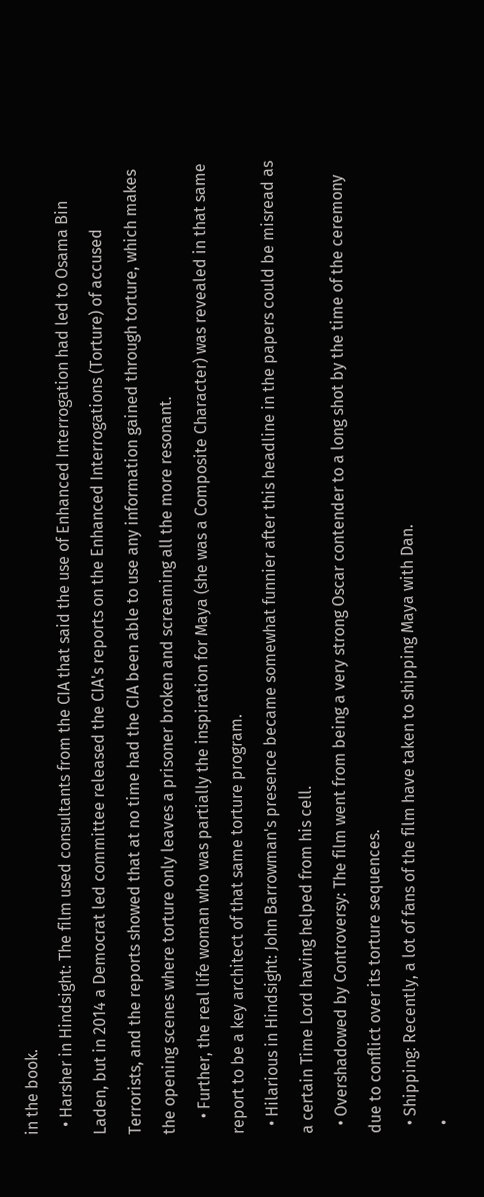in the book.
  • Harsher in Hindsight: The film used consultants from the CIA that said the use of Enhanced Interrogation had led to Osama Bin Laden, but in 2014 a Democrat led committee released the CIA's reports on the Enhanced Interrogations (Torture) of accused Terrorists, and the reports showed that at no time had the CIA been able to use any information gained through torture, which makes the opening scenes where torture only leaves a prisoner broken and screaming all the more resonant.
    • Further, the real life woman who was partially the inspiration for Maya (she was a Composite Character) was revealed in that same report to be a key architect of that same torture program.
  • Hilarious in Hindsight: John Barrowman's presence became somewhat funnier after this headline in the papers could be misread as a certain Time Lord having helped from his cell.
  • Overshadowed by Controversy: The film went from being a very strong Oscar contender to a long shot by the time of the ceremony due to conflict over its torture sequences.
  • Shipping: Recently, a lot of fans of the film have taken to shipping Maya with Dan.
  •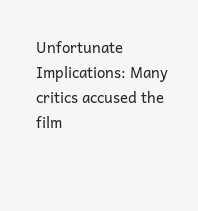Unfortunate Implications: Many critics accused the film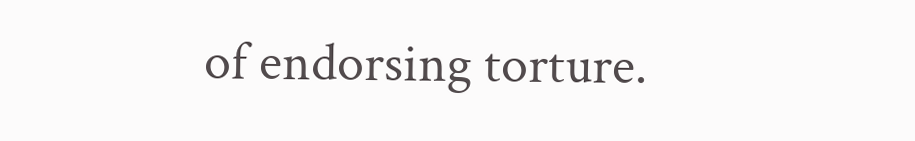of endorsing torture.